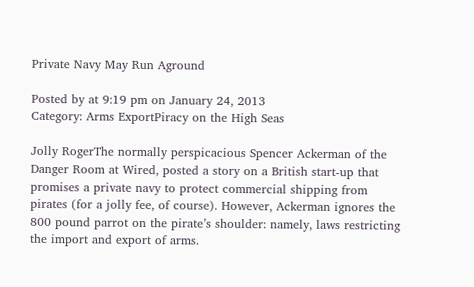Private Navy May Run Aground

Posted by at 9:19 pm on January 24, 2013
Category: Arms ExportPiracy on the High Seas

Jolly RogerThe normally perspicacious Spencer Ackerman of the Danger Room at Wired, posted a story on a British start-up that promises a private navy to protect commercial shipping from pirates (for a jolly fee, of course). However, Ackerman ignores the 800 pound parrot on the pirate’s shoulder: namely, laws restricting the import and export of arms.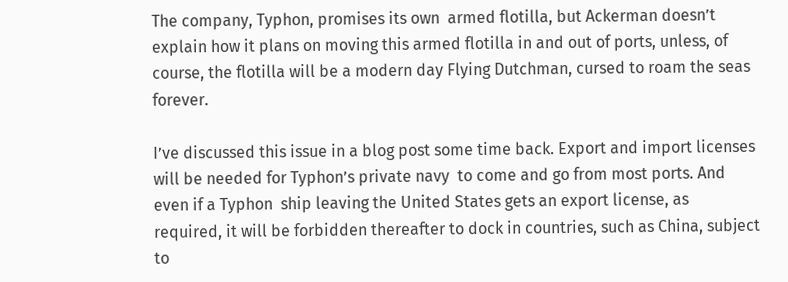The company, Typhon, promises its own  armed flotilla, but Ackerman doesn’t explain how it plans on moving this armed flotilla in and out of ports, unless, of course, the flotilla will be a modern day Flying Dutchman, cursed to roam the seas forever.

I’ve discussed this issue in a blog post some time back. Export and import licenses will be needed for Typhon’s private navy  to come and go from most ports. And even if a Typhon  ship leaving the United States gets an export license, as required, it will be forbidden thereafter to dock in countries, such as China, subject to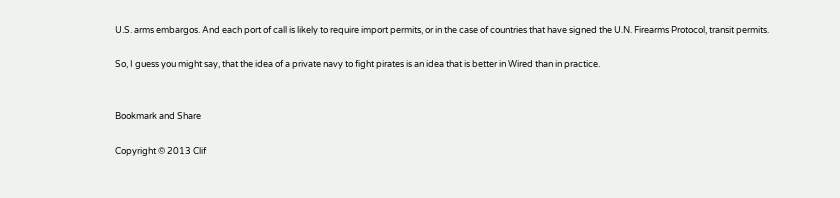U.S. arms embargos. And each port of call is likely to require import permits, or in the case of countries that have signed the U.N. Firearms Protocol, transit permits.

So, I guess you might say, that the idea of a private navy to fight pirates is an idea that is better in Wired than in practice.


Bookmark and Share

Copyright © 2013 Clif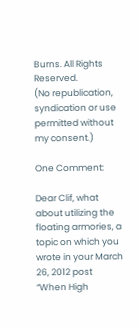Burns. All Rights Reserved.
(No republication, syndication or use permitted without my consent.)

One Comment:

Dear Clif, what about utilizing the floating armories, a topic on which you wrote in your March 26, 2012 post “When High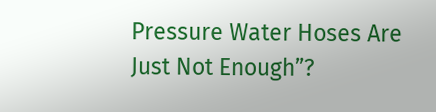Pressure Water Hoses Are Just Not Enough”?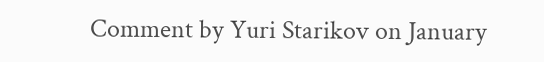Comment by Yuri Starikov on January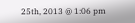25th, 2013 @ 1:06 pm